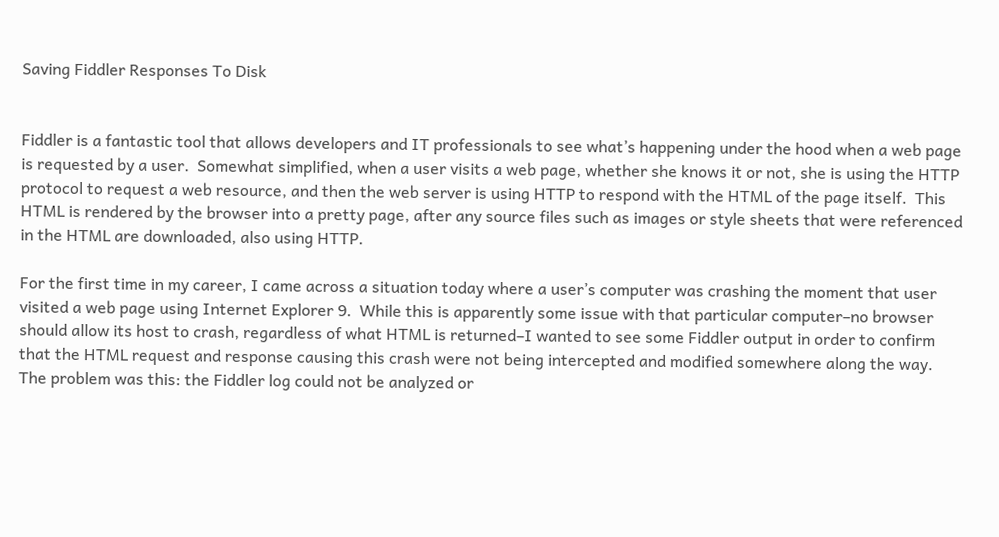Saving Fiddler Responses To Disk


Fiddler is a fantastic tool that allows developers and IT professionals to see what’s happening under the hood when a web page is requested by a user.  Somewhat simplified, when a user visits a web page, whether she knows it or not, she is using the HTTP protocol to request a web resource, and then the web server is using HTTP to respond with the HTML of the page itself.  This HTML is rendered by the browser into a pretty page, after any source files such as images or style sheets that were referenced in the HTML are downloaded, also using HTTP.

For the first time in my career, I came across a situation today where a user’s computer was crashing the moment that user visited a web page using Internet Explorer 9.  While this is apparently some issue with that particular computer–no browser should allow its host to crash, regardless of what HTML is returned–I wanted to see some Fiddler output in order to confirm that the HTML request and response causing this crash were not being intercepted and modified somewhere along the way.  The problem was this: the Fiddler log could not be analyzed or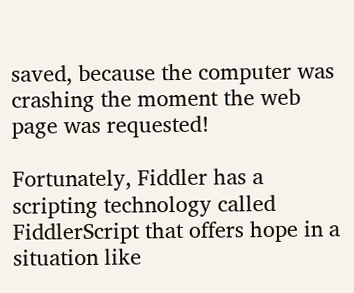saved, because the computer was crashing the moment the web page was requested!

Fortunately, Fiddler has a scripting technology called FiddlerScript that offers hope in a situation like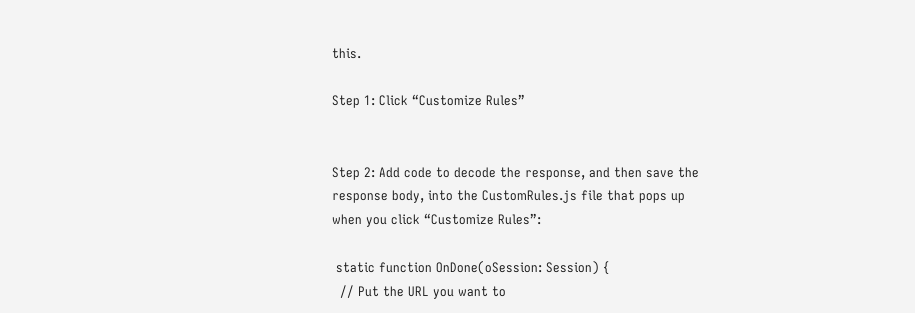this.

Step 1: Click “Customize Rules”


Step 2: Add code to decode the response, and then save the response body, into the CustomRules.js file that pops up when you click “Customize Rules”:

 static function OnDone(oSession: Session) {
  // Put the URL you want to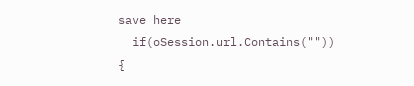save here
  if(oSession.url.Contains("")) {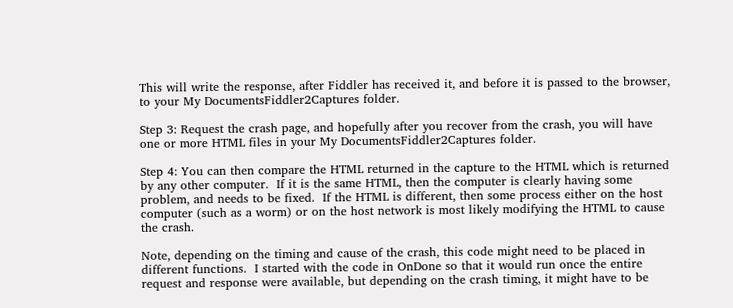This will write the response, after Fiddler has received it, and before it is passed to the browser, to your My DocumentsFiddler2Captures folder.

Step 3: Request the crash page, and hopefully after you recover from the crash, you will have one or more HTML files in your My DocumentsFiddler2Captures folder.

Step 4: You can then compare the HTML returned in the capture to the HTML which is returned by any other computer.  If it is the same HTML, then the computer is clearly having some problem, and needs to be fixed.  If the HTML is different, then some process either on the host computer (such as a worm) or on the host network is most likely modifying the HTML to cause the crash.

Note, depending on the timing and cause of the crash, this code might need to be placed in different functions.  I started with the code in OnDone so that it would run once the entire request and response were available, but depending on the crash timing, it might have to be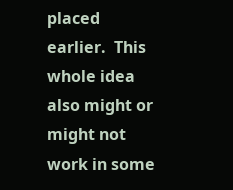placed earlier.  This whole idea also might or might not work in some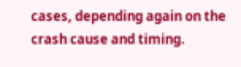cases, depending again on the crash cause and timing.